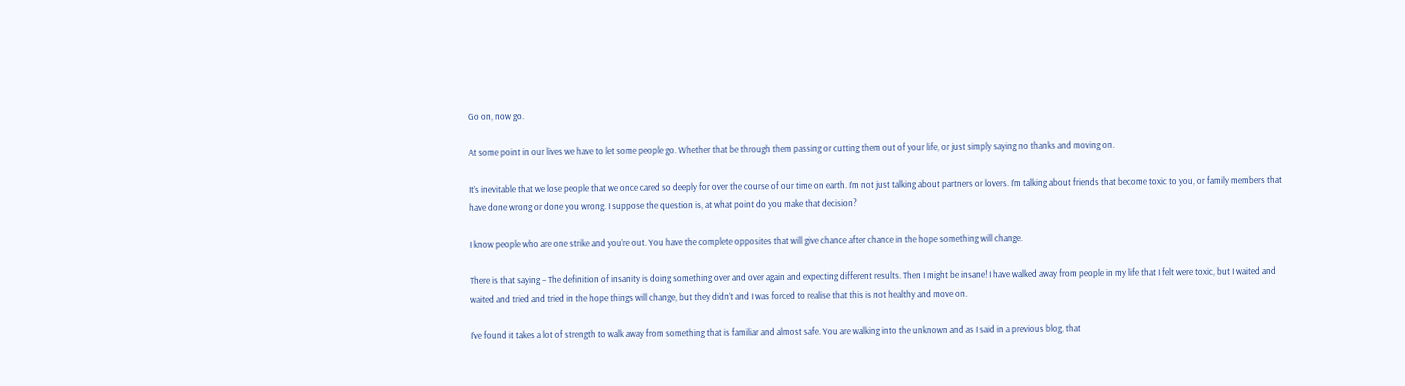Go on, now go.

At some point in our lives we have to let some people go. Whether that be through them passing or cutting them out of your life, or just simply saying no thanks and moving on.

It’s inevitable that we lose people that we once cared so deeply for over the course of our time on earth. I’m not just talking about partners or lovers. I’m talking about friends that become toxic to you, or family members that have done wrong or done you wrong. I suppose the question is, at what point do you make that decision?

I know people who are one strike and you’re out. You have the complete opposites that will give chance after chance in the hope something will change.

There is that saying – The definition of insanity is doing something over and over again and expecting different results. Then I might be insane! I have walked away from people in my life that I felt were toxic, but I waited and waited and tried and tried in the hope things will change, but they didn’t and I was forced to realise that this is not healthy and move on.

I’ve found it takes a lot of strength to walk away from something that is familiar and almost safe. You are walking into the unknown and as I said in a previous blog, that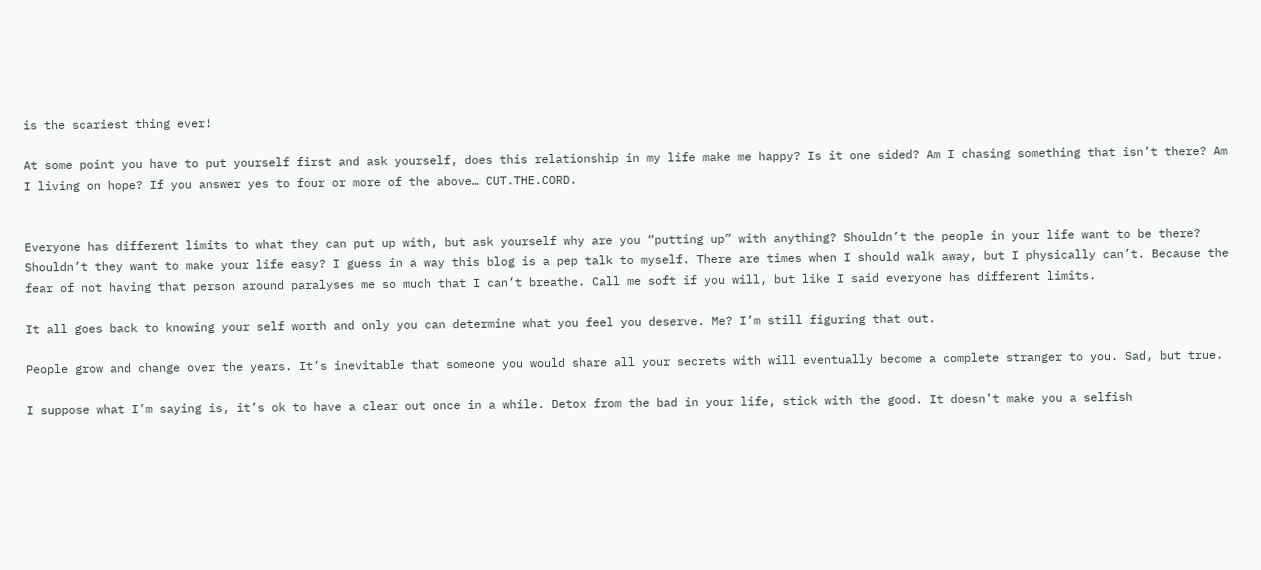is the scariest thing ever!

At some point you have to put yourself first and ask yourself, does this relationship in my life make me happy? Is it one sided? Am I chasing something that isn’t there? Am I living on hope? If you answer yes to four or more of the above… CUT.THE.CORD.


Everyone has different limits to what they can put up with, but ask yourself why are you “putting up” with anything? Shouldn’t the people in your life want to be there? Shouldn’t they want to make your life easy? I guess in a way this blog is a pep talk to myself. There are times when I should walk away, but I physically can’t. Because the fear of not having that person around paralyses me so much that I can’t breathe. Call me soft if you will, but like I said everyone has different limits.

It all goes back to knowing your self worth and only you can determine what you feel you deserve. Me? I’m still figuring that out.

People grow and change over the years. It’s inevitable that someone you would share all your secrets with will eventually become a complete stranger to you. Sad, but true.

I suppose what I’m saying is, it’s ok to have a clear out once in a while. Detox from the bad in your life, stick with the good. It doesn’t make you a selfish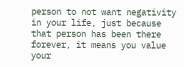person to not want negativity in your life, just because that person has been there forever, it means you value your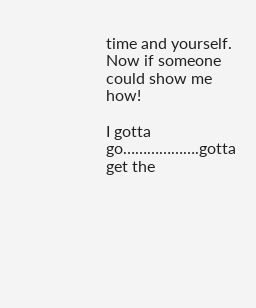time and yourself. Now if someone could show me how!

I gotta go……………….gotta get the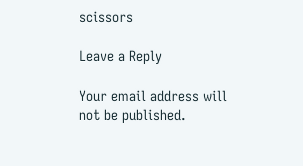scissors

Leave a Reply

Your email address will not be published.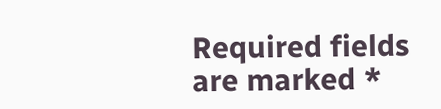Required fields are marked *